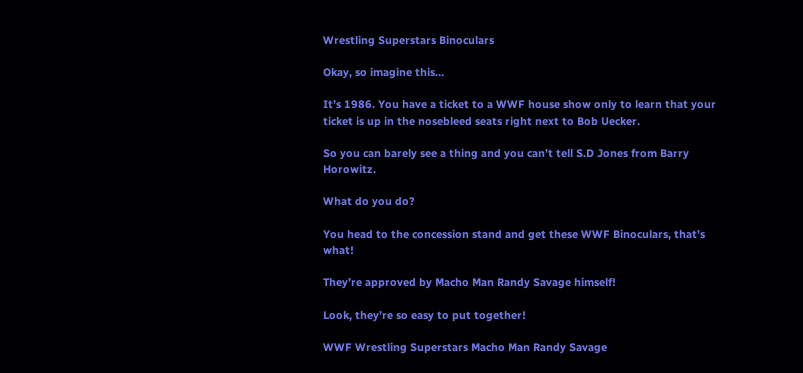Wrestling Superstars Binoculars

Okay, so imagine this…

It’s 1986. You have a ticket to a WWF house show only to learn that your ticket is up in the nosebleed seats right next to Bob Uecker.

So you can barely see a thing and you can’t tell S.D Jones from Barry Horowitz.

What do you do?

You head to the concession stand and get these WWF Binoculars, that’s what!

They’re approved by Macho Man Randy Savage himself!

Look, they’re so easy to put together!

WWF Wrestling Superstars Macho Man Randy Savage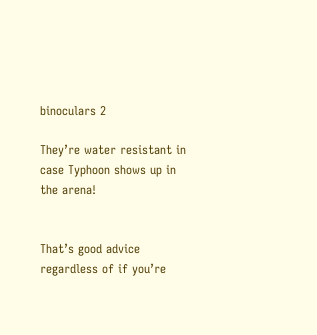binoculars 2

They’re water resistant in case Typhoon shows up in the arena!


That’s good advice regardless of if you’re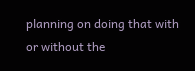planning on doing that with or without the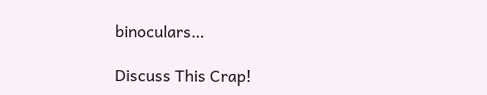binoculars…

Discuss This Crap!